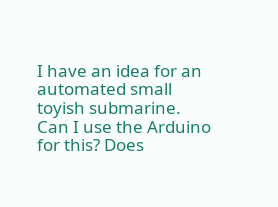I have an idea for an automated small toyish submarine. Can I use the Arduino for this? Does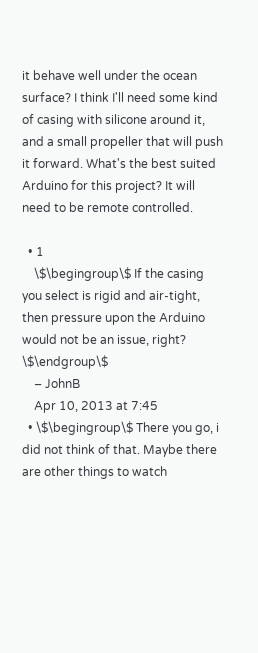it behave well under the ocean surface? I think I'll need some kind of casing with silicone around it, and a small propeller that will push it forward. What's the best suited Arduino for this project? It will need to be remote controlled.

  • 1
    \$\begingroup\$ If the casing you select is rigid and air-tight, then pressure upon the Arduino would not be an issue, right? \$\endgroup\$
    – JohnB
    Apr 10, 2013 at 7:45
  • \$\begingroup\$ There you go, i did not think of that. Maybe there are other things to watch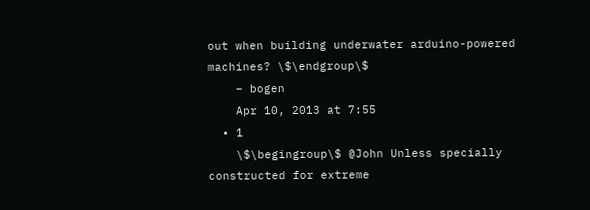out when building underwater arduino-powered machines? \$\endgroup\$
    – bogen
    Apr 10, 2013 at 7:55
  • 1
    \$\begingroup\$ @John Unless specially constructed for extreme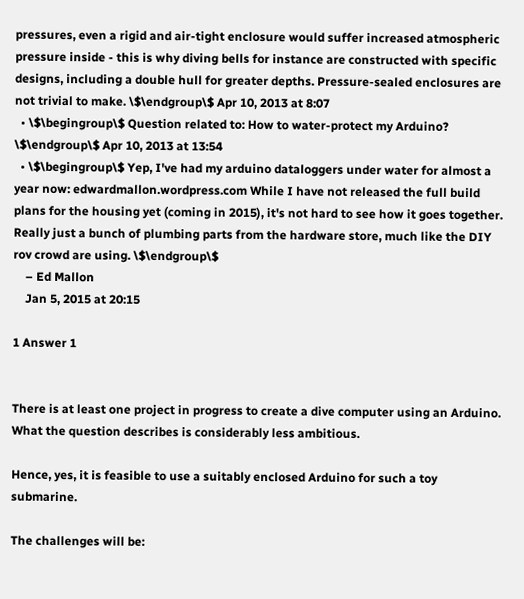pressures, even a rigid and air-tight enclosure would suffer increased atmospheric pressure inside - this is why diving bells for instance are constructed with specific designs, including a double hull for greater depths. Pressure-sealed enclosures are not trivial to make. \$\endgroup\$ Apr 10, 2013 at 8:07
  • \$\begingroup\$ Question related to: How to water-protect my Arduino? \$\endgroup\$ Apr 10, 2013 at 13:54
  • \$\begingroup\$ Yep, I've had my arduino dataloggers under water for almost a year now: edwardmallon.wordpress.com While I have not released the full build plans for the housing yet (coming in 2015), it's not hard to see how it goes together. Really just a bunch of plumbing parts from the hardware store, much like the DIY rov crowd are using. \$\endgroup\$
    – Ed Mallon
    Jan 5, 2015 at 20:15

1 Answer 1


There is at least one project in progress to create a dive computer using an Arduino. What the question describes is considerably less ambitious.

Hence, yes, it is feasible to use a suitably enclosed Arduino for such a toy submarine.

The challenges will be: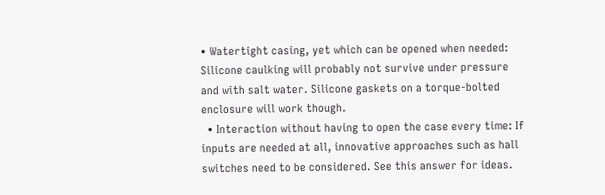• Watertight casing, yet which can be opened when needed: Silicone caulking will probably not survive under pressure and with salt water. Silicone gaskets on a torque-bolted enclosure will work though.
  • Interaction without having to open the case every time: If inputs are needed at all, innovative approaches such as hall switches need to be considered. See this answer for ideas.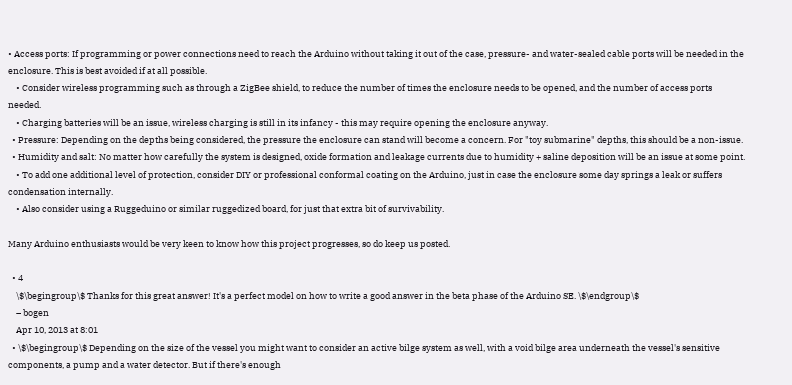• Access ports: If programming or power connections need to reach the Arduino without taking it out of the case, pressure- and water-sealed cable ports will be needed in the enclosure. This is best avoided if at all possible.
    • Consider wireless programming such as through a ZigBee shield, to reduce the number of times the enclosure needs to be opened, and the number of access ports needed.
    • Charging batteries will be an issue, wireless charging is still in its infancy - this may require opening the enclosure anyway.
  • Pressure: Depending on the depths being considered, the pressure the enclosure can stand will become a concern. For "toy submarine" depths, this should be a non-issue.
  • Humidity and salt: No matter how carefully the system is designed, oxide formation and leakage currents due to humidity + saline deposition will be an issue at some point.
    • To add one additional level of protection, consider DIY or professional conformal coating on the Arduino, just in case the enclosure some day springs a leak or suffers condensation internally.
    • Also consider using a Ruggeduino or similar ruggedized board, for just that extra bit of survivability.

Many Arduino enthusiasts would be very keen to know how this project progresses, so do keep us posted.

  • 4
    \$\begingroup\$ Thanks for this great answer! It's a perfect model on how to write a good answer in the beta phase of the Arduino SE. \$\endgroup\$
    – bogen
    Apr 10, 2013 at 8:01
  • \$\begingroup\$ Depending on the size of the vessel you might want to consider an active bilge system as well, with a void bilge area underneath the vessel's sensitive components, a pump and a water detector. But if there's enough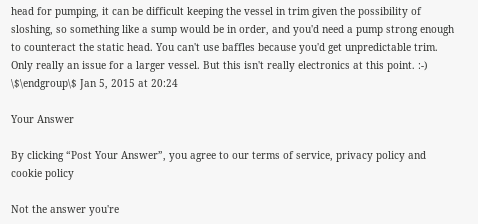head for pumping, it can be difficult keeping the vessel in trim given the possibility of sloshing, so something like a sump would be in order, and you'd need a pump strong enough to counteract the static head. You can't use baffles because you'd get unpredictable trim. Only really an issue for a larger vessel. But this isn't really electronics at this point. :-) \$\endgroup\$ Jan 5, 2015 at 20:24

Your Answer

By clicking “Post Your Answer”, you agree to our terms of service, privacy policy and cookie policy

Not the answer you're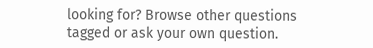looking for? Browse other questions tagged or ask your own question.